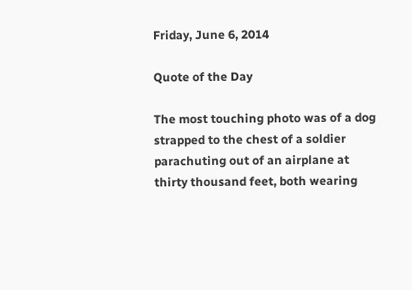Friday, June 6, 2014

Quote of the Day

The most touching photo was of a dog strapped to the chest of a soldier parachuting out of an airplane at thirty thousand feet, both wearing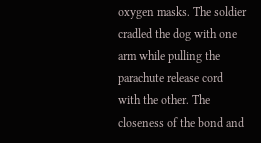oxygen masks. The soldier cradled the dog with one arm while pulling the parachute release cord with the other. The closeness of the bond and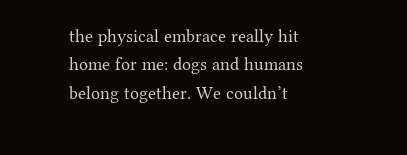the physical embrace really hit home for me: dogs and humans belong together. We couldn’t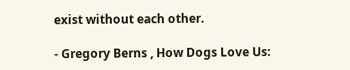exist without each other.

- Gregory Berns , How Dogs Love Us: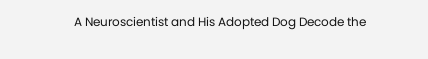A Neuroscientist and His Adopted Dog Decode the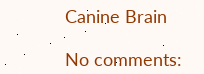Canine Brain

No comments: